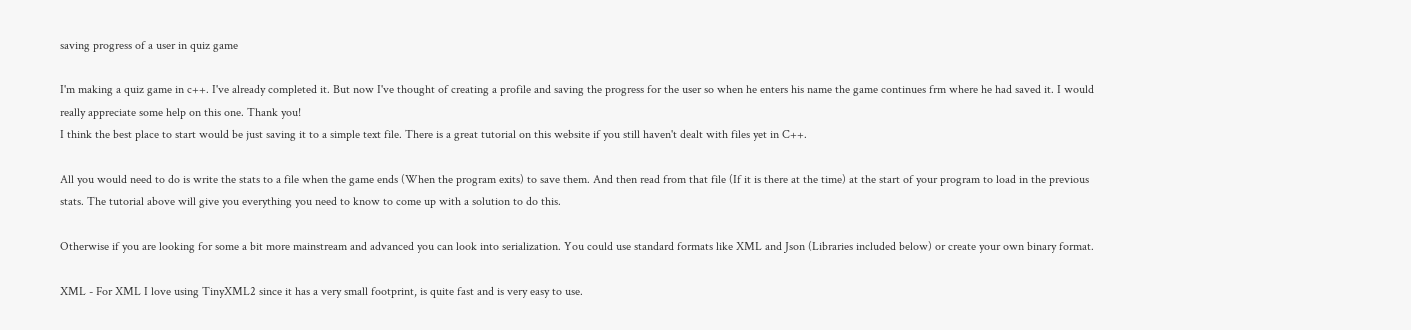saving progress of a user in quiz game

I'm making a quiz game in c++. I've already completed it. But now I've thought of creating a profile and saving the progress for the user so when he enters his name the game continues frm where he had saved it. I would really appreciate some help on this one. Thank you!
I think the best place to start would be just saving it to a simple text file. There is a great tutorial on this website if you still haven't dealt with files yet in C++.

All you would need to do is write the stats to a file when the game ends (When the program exits) to save them. And then read from that file (If it is there at the time) at the start of your program to load in the previous stats. The tutorial above will give you everything you need to know to come up with a solution to do this.

Otherwise if you are looking for some a bit more mainstream and advanced you can look into serialization. You could use standard formats like XML and Json (Libraries included below) or create your own binary format.

XML - For XML I love using TinyXML2 since it has a very small footprint, is quite fast and is very easy to use.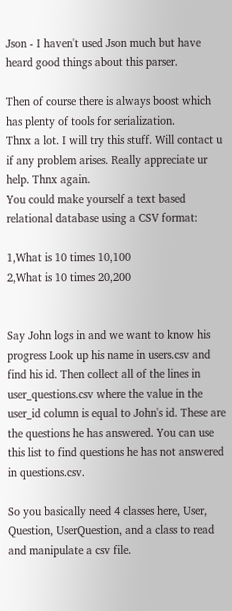Json - I haven't used Json much but have heard good things about this parser.

Then of course there is always boost which has plenty of tools for serialization.
Thnx a lot. I will try this stuff. Will contact u if any problem arises. Really appreciate ur help. Thnx again.
You could make yourself a text based relational database using a CSV format:

1,What is 10 times 10,100
2,What is 10 times 20,200


Say John logs in and we want to know his progress Look up his name in users.csv and find his id. Then collect all of the lines in user_questions.csv where the value in the user_id column is equal to John's id. These are the questions he has answered. You can use this list to find questions he has not answered in questions.csv.

So you basically need 4 classes here, User, Question, UserQuestion, and a class to read and manipulate a csv file.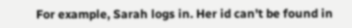For example, Sarah logs in. Her id can't be found in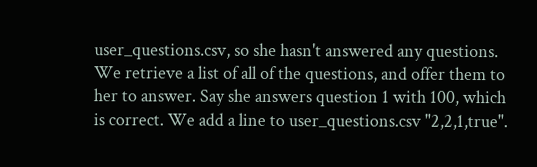user_questions.csv, so she hasn't answered any questions. We retrieve a list of all of the questions, and offer them to her to answer. Say she answers question 1 with 100, which is correct. We add a line to user_questions.csv "2,2,1,true".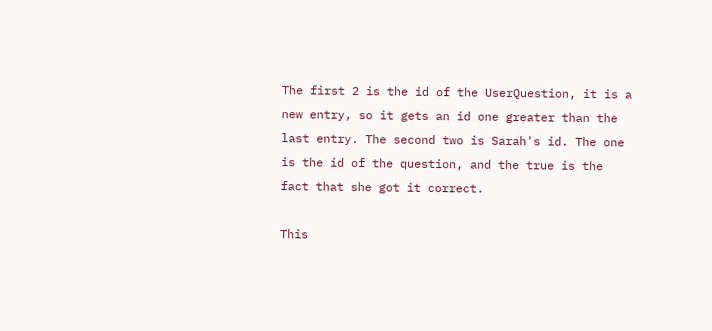The first 2 is the id of the UserQuestion, it is a new entry, so it gets an id one greater than the last entry. The second two is Sarah's id. The one is the id of the question, and the true is the fact that she got it correct.

This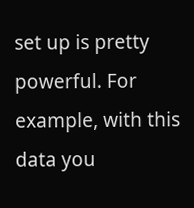set up is pretty powerful. For example, with this data you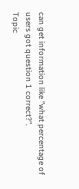can get information like "what percentage of users got question 1 correct?".
Topic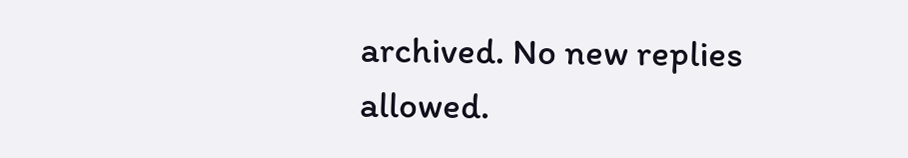archived. No new replies allowed.